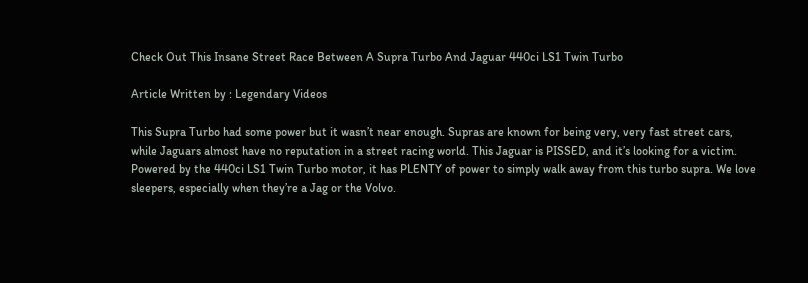Check Out This Insane Street Race Between A Supra Turbo And Jaguar 440ci LS1 Twin Turbo

Article Written by : Legendary Videos

This Supra Turbo had some power but it wasn’t near enough. Supras are known for being very, very fast street cars, while Jaguars almost have no reputation in a street racing world. This Jaguar is PISSED, and it’s looking for a victim. Powered by the 440ci LS1 Twin Turbo motor, it has PLENTY of power to simply walk away from this turbo supra. We love sleepers, especially when they’re a Jag or the Volvo.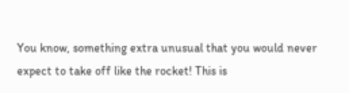You know, something extra unusual that you would never expect to take off like the rocket! This is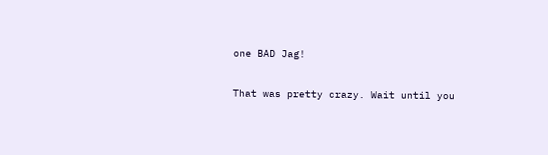one BAD Jag!

That was pretty crazy. Wait until you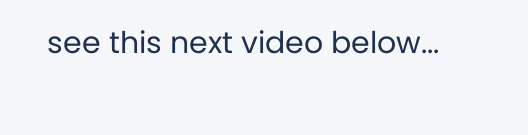see this next video below...